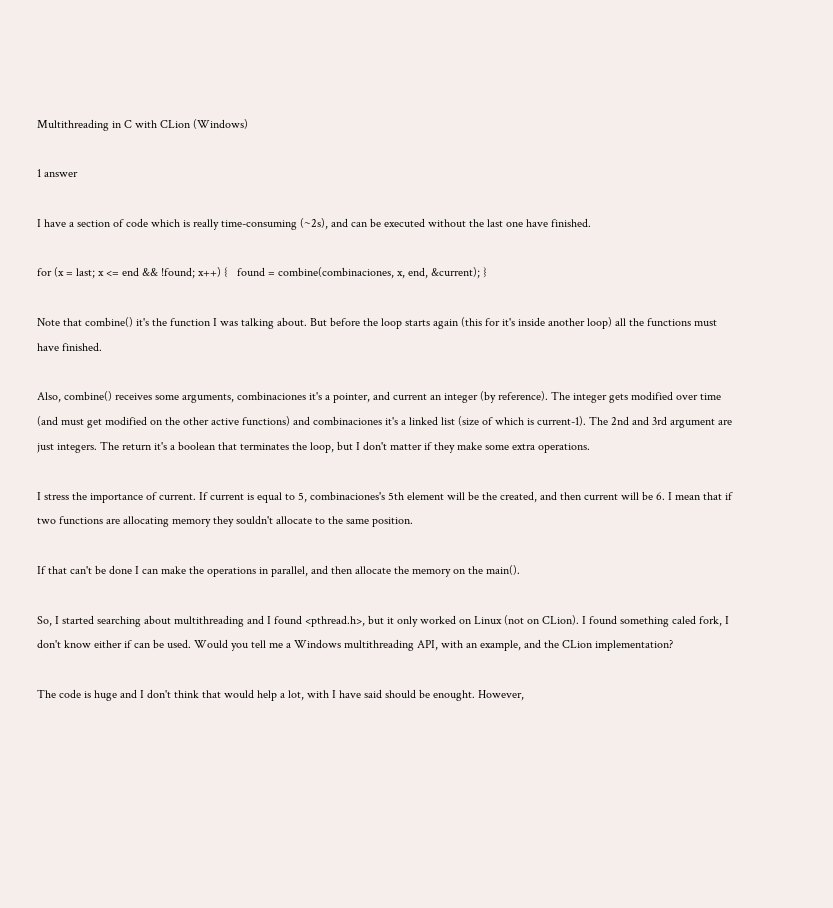Multithreading in C with CLion (Windows)

1 answer

I have a section of code which is really time-consuming (~2s), and can be executed without the last one have finished.

for (x = last; x <= end && !found; x++) {   found = combine(combinaciones, x, end, &current); }

Note that combine() it's the function I was talking about. But before the loop starts again (this for it's inside another loop) all the functions must have finished.

Also, combine() receives some arguments, combinaciones it's a pointer, and current an integer (by reference). The integer gets modified over time (and must get modified on the other active functions) and combinaciones it's a linked list (size of which is current-1). The 2nd and 3rd argument are just integers. The return it's a boolean that terminates the loop, but I don't matter if they make some extra operations.

I stress the importance of current. If current is equal to 5, combinaciones's 5th element will be the created, and then current will be 6. I mean that if two functions are allocating memory they souldn't allocate to the same position.

If that can't be done I can make the operations in parallel, and then allocate the memory on the main().

So, I started searching about multithreading and I found <pthread.h>, but it only worked on Linux (not on CLion). I found something caled fork, I don't know either if can be used. Would you tell me a Windows multithreading API, with an example, and the CLion implementation?

The code is huge and I don't think that would help a lot, with I have said should be enought. However,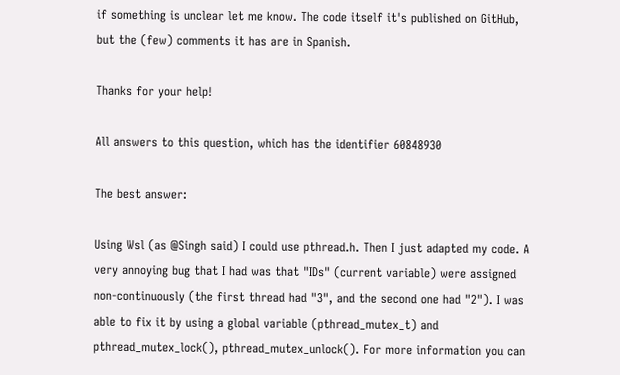if something is unclear let me know. The code itself it's published on GitHub, but the (few) comments it has are in Spanish.

Thanks for your help!

All answers to this question, which has the identifier 60848930

The best answer:

Using Wsl (as @Singh said) I could use pthread.h. Then I just adapted my code. A very annoying bug that I had was that "IDs" (current variable) were assigned non-continuously (the first thread had "3", and the second one had "2"). I was able to fix it by using a global variable (pthread_mutex_t) and pthread_mutex_lock(), pthread_mutex_unlock(). For more information you can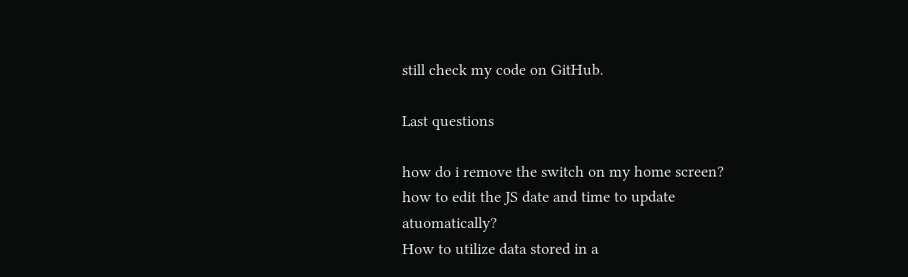still check my code on GitHub.

Last questions

how do i remove the switch on my home screen?
how to edit the JS date and time to update atuomatically?
How to utilize data stored in a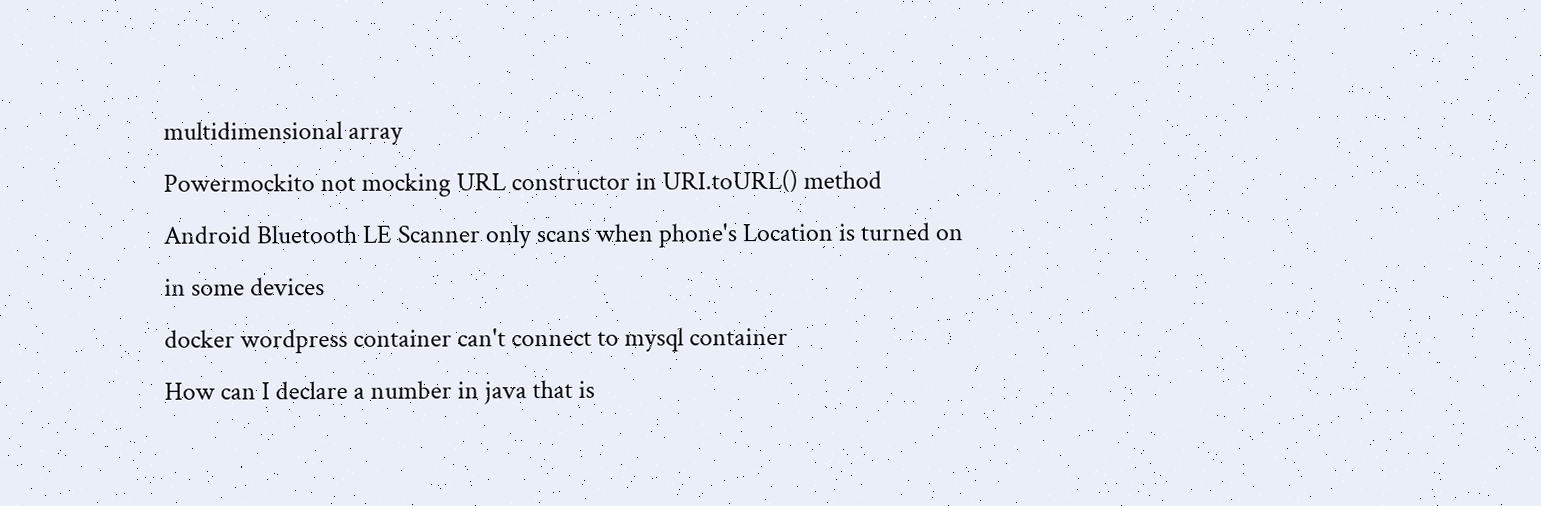multidimensional array
Powermockito not mocking URL constructor in URI.toURL() method
Android Bluetooth LE Scanner only scans when phone's Location is turned on in some devices
docker wordpress container can't connect to mysql container
How can I declare a number in java that is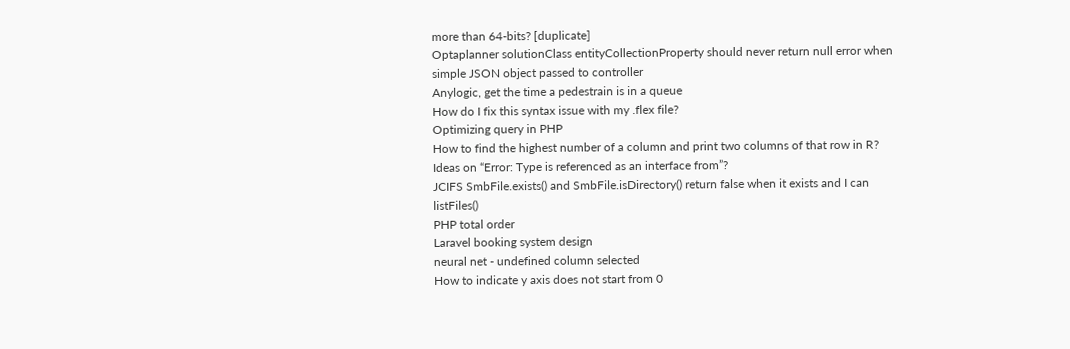more than 64-bits? [duplicate]
Optaplanner solutionClass entityCollectionProperty should never return null error when simple JSON object passed to controller
Anylogic, get the time a pedestrain is in a queue
How do I fix this syntax issue with my .flex file?
Optimizing query in PHP
How to find the highest number of a column and print two columns of that row in R?
Ideas on “Error: Type is referenced as an interface from”?
JCIFS SmbFile.exists() and SmbFile.isDirectory() return false when it exists and I can listFiles()
PHP total order
Laravel booking system design
neural net - undefined column selected
How to indicate y axis does not start from 0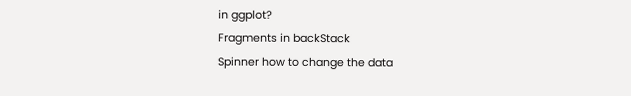in ggplot?
Fragments in backStack
Spinner how to change the data